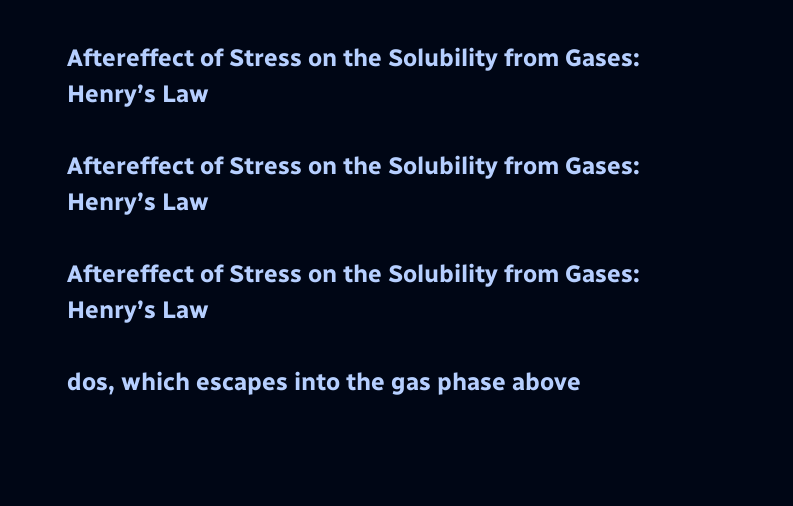Aftereffect of Stress on the Solubility from Gases: Henry’s Law

Aftereffect of Stress on the Solubility from Gases: Henry’s Law

Aftereffect of Stress on the Solubility from Gases: Henry’s Law

dos, which escapes into the gas phase above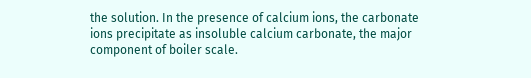the solution. In the presence of calcium ions, the carbonate ions precipitate as insoluble calcium carbonate, the major component of boiler scale.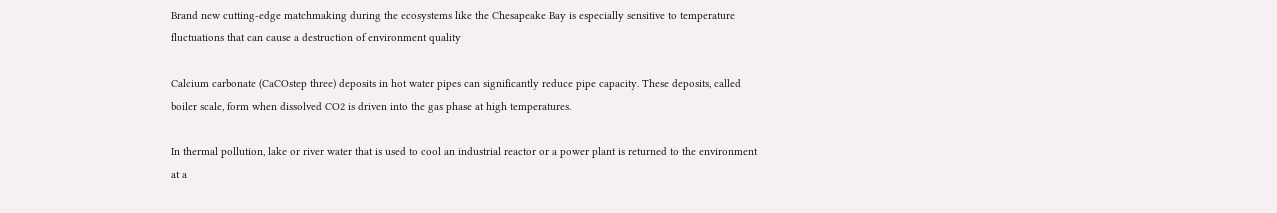Brand new cutting-edge matchmaking during the ecosystems like the Chesapeake Bay is especially sensitive to temperature fluctuations that can cause a destruction of environment quality

Calcium carbonate (CaCOstep three) deposits in hot water pipes can significantly reduce pipe capacity. These deposits, called boiler scale, form when dissolved CO2 is driven into the gas phase at high temperatures.

In thermal pollution, lake or river water that is used to cool an industrial reactor or a power plant is returned to the environment at a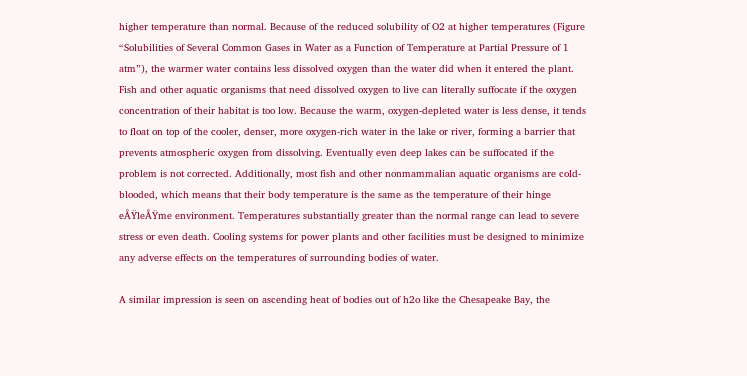higher temperature than normal. Because of the reduced solubility of O2 at higher temperatures (Figure “Solubilities of Several Common Gases in Water as a Function of Temperature at Partial Pressure of 1 atm”), the warmer water contains less dissolved oxygen than the water did when it entered the plant. Fish and other aquatic organisms that need dissolved oxygen to live can literally suffocate if the oxygen concentration of their habitat is too low. Because the warm, oxygen-depleted water is less dense, it tends to float on top of the cooler, denser, more oxygen-rich water in the lake or river, forming a barrier that prevents atmospheric oxygen from dissolving. Eventually even deep lakes can be suffocated if the problem is not corrected. Additionally, most fish and other nonmammalian aquatic organisms are cold-blooded, which means that their body temperature is the same as the temperature of their hinge eÅŸleÅŸme environment. Temperatures substantially greater than the normal range can lead to severe stress or even death. Cooling systems for power plants and other facilities must be designed to minimize any adverse effects on the temperatures of surrounding bodies of water.

A similar impression is seen on ascending heat of bodies out of h2o like the Chesapeake Bay, the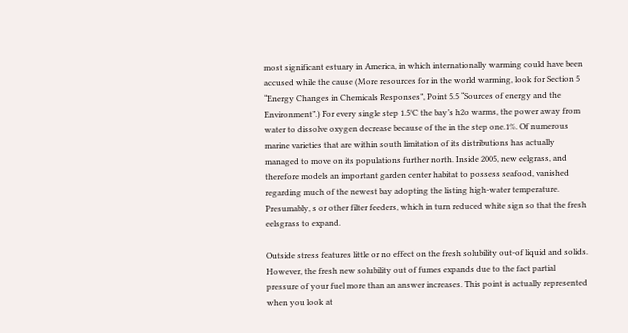most significant estuary in America, in which internationally warming could have been accused while the cause (More resources for in the world warming, look for Section 5 “Energy Changes in Chemicals Responses”, Point 5.5 “Sources of energy and the Environment”.) For every single step 1.5°C the bay’s h2o warms, the power away from water to dissolve oxygen decrease because of the in the step one.1%. Of numerous marine varieties that are within south limitation of its distributions has actually managed to move on its populations further north. Inside 2005, new eelgrass, and therefore models an important garden center habitat to possess seafood, vanished regarding much of the newest bay adopting the listing high-water temperature. Presumably, s or other filter feeders, which in turn reduced white sign so that the fresh eelsgrass to expand.

Outside stress features little or no effect on the fresh solubility out-of liquid and solids. However, the fresh new solubility out of fumes expands due to the fact partial pressure of your fuel more than an answer increases. This point is actually represented when you look at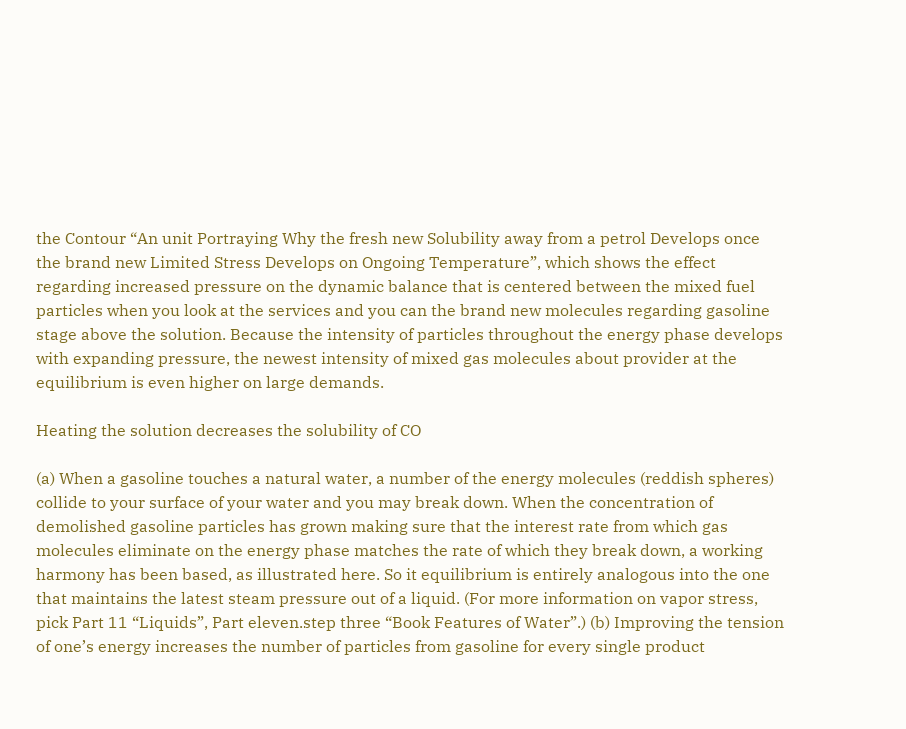the Contour “An unit Portraying Why the fresh new Solubility away from a petrol Develops once the brand new Limited Stress Develops on Ongoing Temperature”, which shows the effect regarding increased pressure on the dynamic balance that is centered between the mixed fuel particles when you look at the services and you can the brand new molecules regarding gasoline stage above the solution. Because the intensity of particles throughout the energy phase develops with expanding pressure, the newest intensity of mixed gas molecules about provider at the equilibrium is even higher on large demands.

Heating the solution decreases the solubility of CO

(a) When a gasoline touches a natural water, a number of the energy molecules (reddish spheres) collide to your surface of your water and you may break down. When the concentration of demolished gasoline particles has grown making sure that the interest rate from which gas molecules eliminate on the energy phase matches the rate of which they break down, a working harmony has been based, as illustrated here. So it equilibrium is entirely analogous into the one that maintains the latest steam pressure out of a liquid. (For more information on vapor stress, pick Part 11 “Liquids”, Part eleven.step three “Book Features of Water”.) (b) Improving the tension of one’s energy increases the number of particles from gasoline for every single product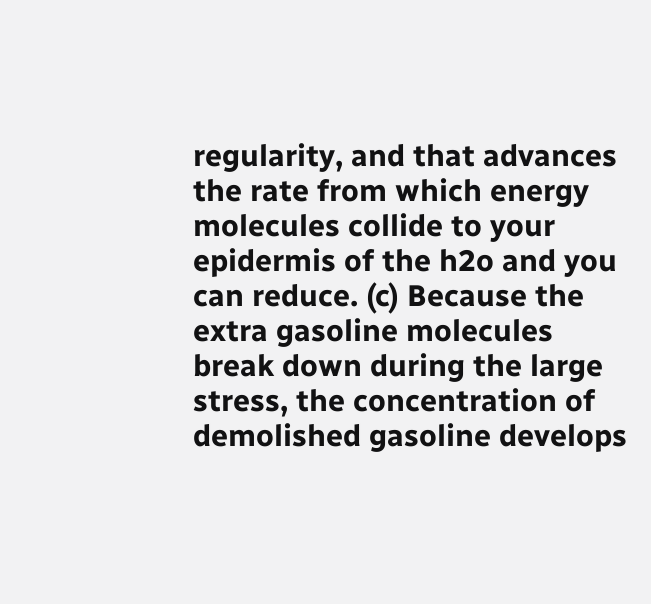regularity, and that advances the rate from which energy molecules collide to your epidermis of the h2o and you can reduce. (c) Because the extra gasoline molecules break down during the large stress, the concentration of demolished gasoline develops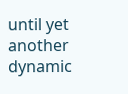until yet another dynamic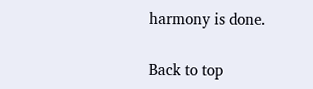harmony is done.

Back to top